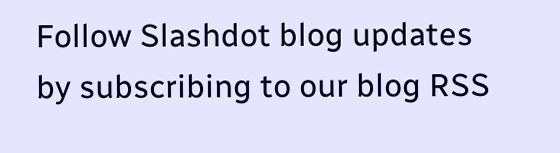Follow Slashdot blog updates by subscribing to our blog RSS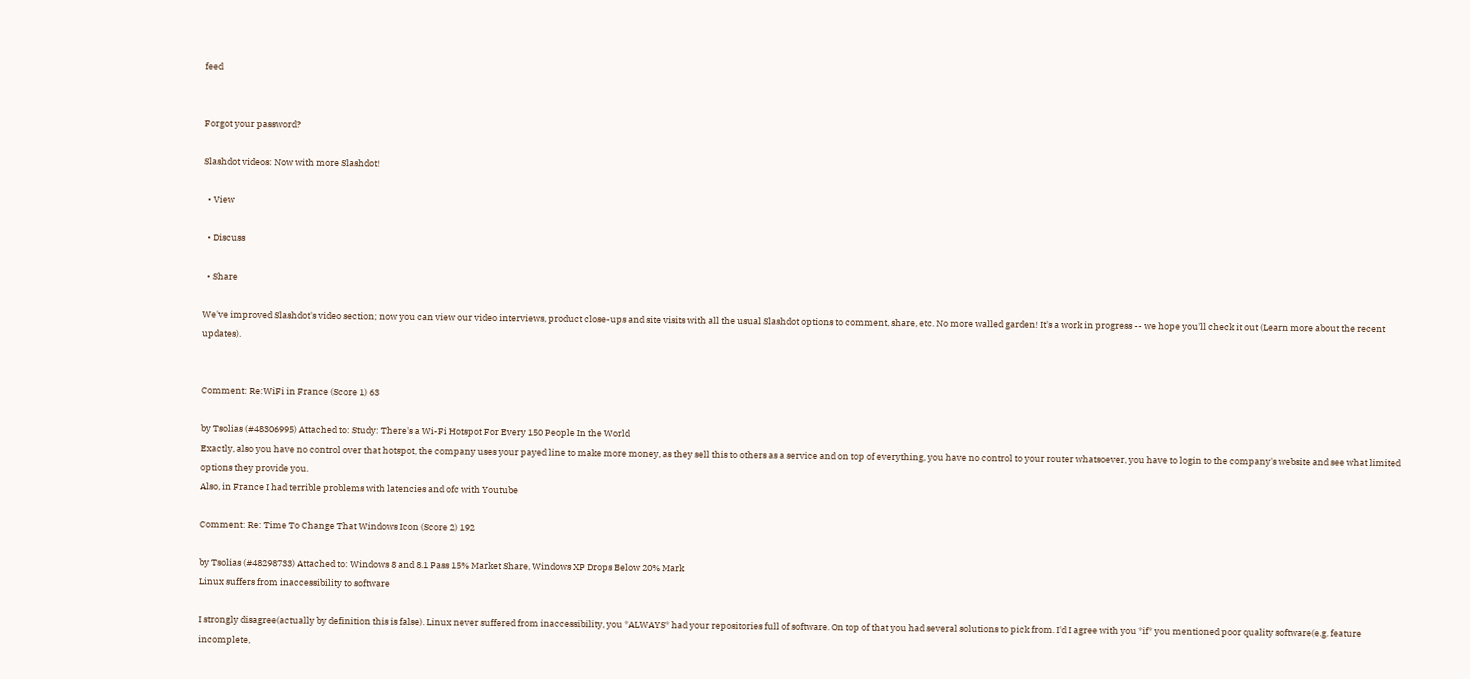feed


Forgot your password?

Slashdot videos: Now with more Slashdot!

  • View

  • Discuss

  • Share

We've improved Slashdot's video section; now you can view our video interviews, product close-ups and site visits with all the usual Slashdot options to comment, share, etc. No more walled garden! It's a work in progress -- we hope you'll check it out (Learn more about the recent updates).


Comment: Re:WiFi in France (Score 1) 63

by Tsolias (#48306995) Attached to: Study: There's a Wi-Fi Hotspot For Every 150 People In the World
Exactly, also you have no control over that hotspot, the company uses your payed line to make more money, as they sell this to others as a service and on top of everything, you have no control to your router whatsoever, you have to login to the company's website and see what limited options they provide you.
Also, in France I had terrible problems with latencies and ofc with Youtube

Comment: Re: Time To Change That Windows Icon (Score 2) 192

by Tsolias (#48298733) Attached to: Windows 8 and 8.1 Pass 15% Market Share, Windows XP Drops Below 20% Mark
Linux suffers from inaccessibility to software

I strongly disagree(actually by definition this is false). Linux never suffered from inaccessibility, you *ALWAYS* had your repositories full of software. On top of that you had several solutions to pick from. I'd I agree with you *if* you mentioned poor quality software(e.g. feature incomplete,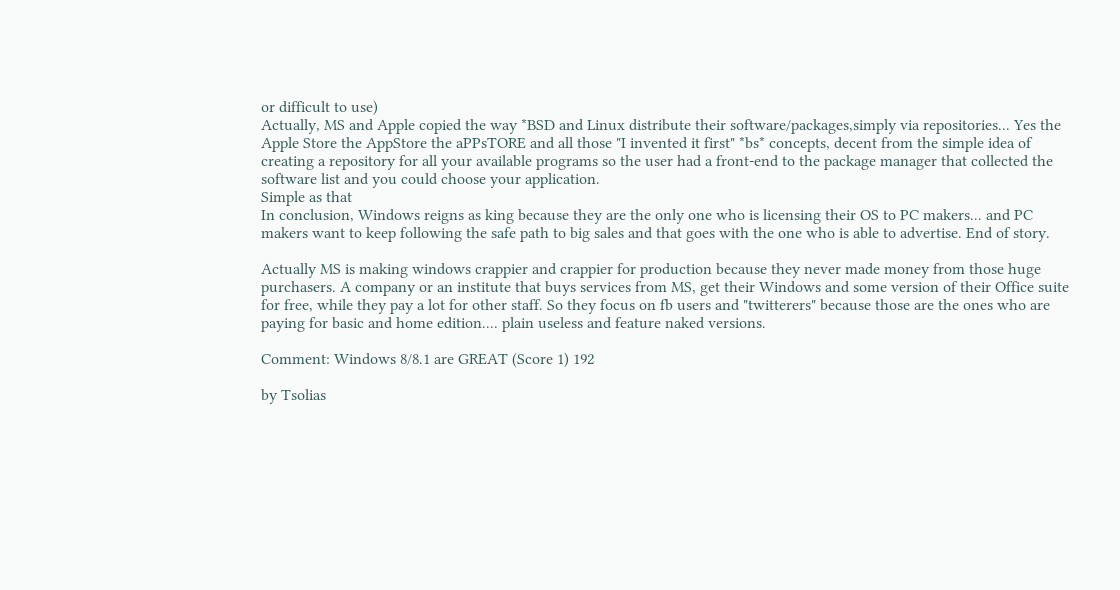or difficult to use)
Actually, MS and Apple copied the way *BSD and Linux distribute their software/packages,simply via repositories... Yes the Apple Store the AppStore the aPPsTORE and all those "I invented it first" *bs* concepts, decent from the simple idea of creating a repository for all your available programs so the user had a front-end to the package manager that collected the software list and you could choose your application.
Simple as that
In conclusion, Windows reigns as king because they are the only one who is licensing their OS to PC makers... and PC makers want to keep following the safe path to big sales and that goes with the one who is able to advertise. End of story.

Actually MS is making windows crappier and crappier for production because they never made money from those huge purchasers. A company or an institute that buys services from MS, get their Windows and some version of their Office suite for free, while they pay a lot for other staff. So they focus on fb users and "twitterers" because those are the ones who are paying for basic and home edition.... plain useless and feature naked versions.

Comment: Windows 8/8.1 are GREAT (Score 1) 192

by Tsolias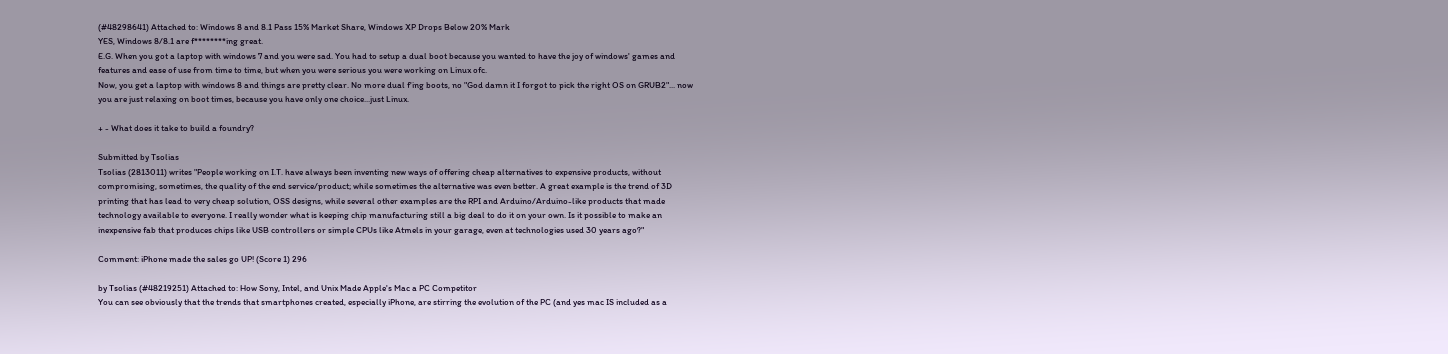(#48298641) Attached to: Windows 8 and 8.1 Pass 15% Market Share, Windows XP Drops Below 20% Mark
YES, Windows 8/8.1 are f********ing great.
E.G. When you got a laptop with windows 7 and you were sad. You had to setup a dual boot because you wanted to have the joy of windows' games and features and ease of use from time to time, but when you were serious you were working on Linux ofc.
Now, you get a laptop with windows 8 and things are pretty clear. No more dual f'ing boots, no "God damn it I forgot to pick the right OS on GRUB2"... now you are just relaxing on boot times, because you have only one choice...just Linux.

+ - What does it take to build a foundry?

Submitted by Tsolias
Tsolias (2813011) writes "People working on I.T. have always been inventing new ways of offering cheap alternatives to expensive products, without compromising, sometimes, the quality of the end service/product; while sometimes the alternative was even better. A great example is the trend of 3D printing that has lead to very cheap solution, OSS designs, while several other examples are the RPI and Arduino/Arduino-like products that made technology available to everyone. I really wonder what is keeping chip manufacturing still a big deal to do it on your own. Is it possible to make an inexpensive fab that produces chips like USB controllers or simple CPUs like Atmels in your garage, even at technologies used 30 years ago?"

Comment: iPhone made the sales go UP! (Score 1) 296

by Tsolias (#48219251) Attached to: How Sony, Intel, and Unix Made Apple's Mac a PC Competitor
You can see obviously that the trends that smartphones created, especially iPhone, are stirring the evolution of the PC (and yes mac IS included as a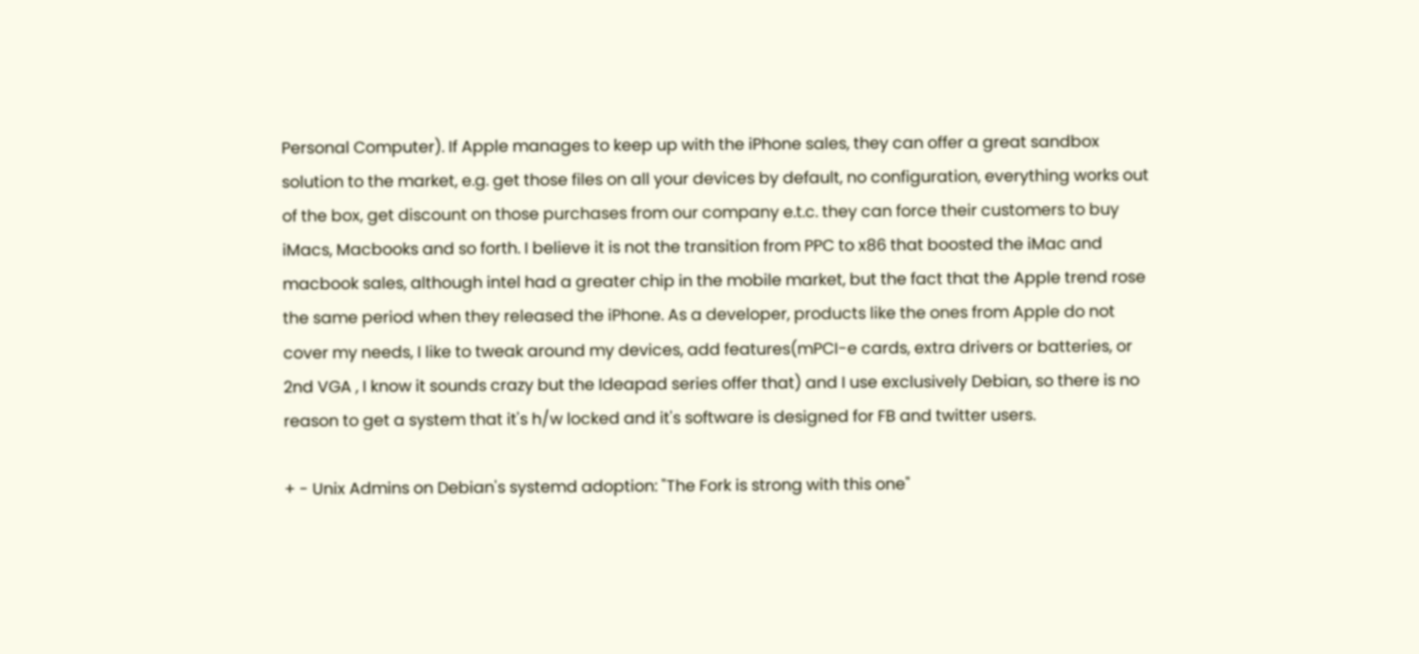Personal Computer). If Apple manages to keep up with the iPhone sales, they can offer a great sandbox solution to the market, e.g. get those files on all your devices by default, no configuration, everything works out of the box, get discount on those purchases from our company e.t.c. they can force their customers to buy iMacs, Macbooks and so forth. I believe it is not the transition from PPC to x86 that boosted the iMac and macbook sales, although intel had a greater chip in the mobile market, but the fact that the Apple trend rose the same period when they released the iPhone. As a developer, products like the ones from Apple do not cover my needs, I like to tweak around my devices, add features(mPCI-e cards, extra drivers or batteries, or 2nd VGA , I know it sounds crazy but the Ideapad series offer that) and I use exclusively Debian, so there is no reason to get a system that it's h/w locked and it's software is designed for FB and twitter users.

+ - Unix Admins on Debian's systemd adoption: "The Fork is strong with this one"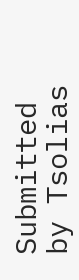Submitted by Tsolias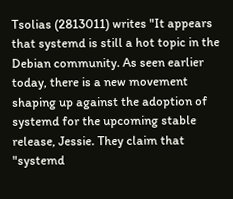Tsolias (2813011) writes "It appears that systemd is still a hot topic in the Debian community. As seen earlier today, there is a new movement shaping up against the adoption of systemd for the upcoming stable release, Jessie. They claim that "systemd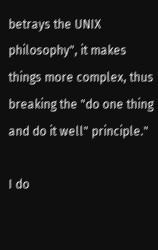betrays the UNIX philosophy", it makes things more complex, thus breaking the "do one thing and do it well" principle."

I do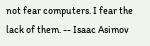not fear computers. I fear the lack of them. -- Isaac Asimov